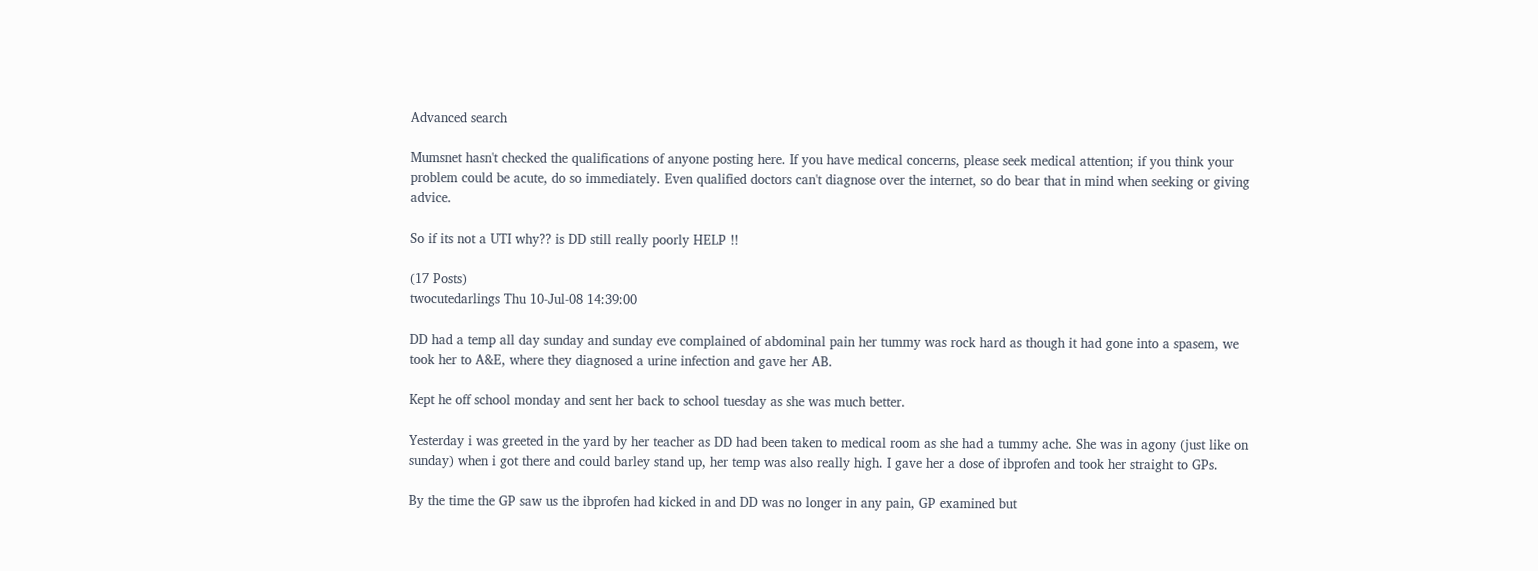Advanced search

Mumsnet hasn't checked the qualifications of anyone posting here. If you have medical concerns, please seek medical attention; if you think your problem could be acute, do so immediately. Even qualified doctors can't diagnose over the internet, so do bear that in mind when seeking or giving advice.

So if its not a UTI why?? is DD still really poorly HELP !!

(17 Posts)
twocutedarlings Thu 10-Jul-08 14:39:00

DD had a temp all day sunday and sunday eve complained of abdominal pain her tummy was rock hard as though it had gone into a spasem, we took her to A&E, where they diagnosed a urine infection and gave her AB.

Kept he off school monday and sent her back to school tuesday as she was much better.

Yesterday i was greeted in the yard by her teacher as DD had been taken to medical room as she had a tummy ache. She was in agony (just like on sunday) when i got there and could barley stand up, her temp was also really high. I gave her a dose of ibprofen and took her straight to GPs.

By the time the GP saw us the ibprofen had kicked in and DD was no longer in any pain, GP examined but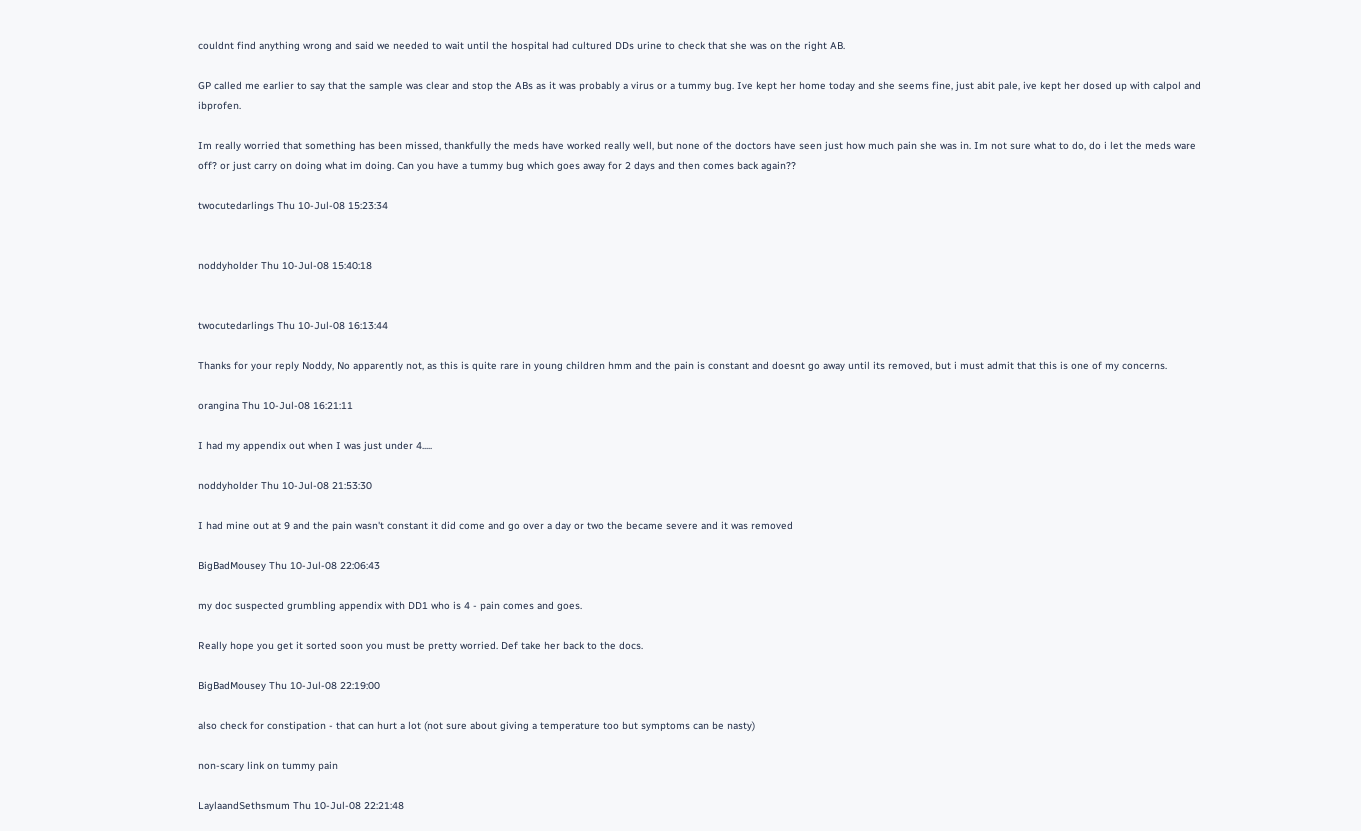couldnt find anything wrong and said we needed to wait until the hospital had cultured DDs urine to check that she was on the right AB.

GP called me earlier to say that the sample was clear and stop the ABs as it was probably a virus or a tummy bug. Ive kept her home today and she seems fine, just abit pale, ive kept her dosed up with calpol and ibprofen.

Im really worried that something has been missed, thankfully the meds have worked really well, but none of the doctors have seen just how much pain she was in. Im not sure what to do, do i let the meds ware off? or just carry on doing what im doing. Can you have a tummy bug which goes away for 2 days and then comes back again??

twocutedarlings Thu 10-Jul-08 15:23:34


noddyholder Thu 10-Jul-08 15:40:18


twocutedarlings Thu 10-Jul-08 16:13:44

Thanks for your reply Noddy, No apparently not, as this is quite rare in young children hmm and the pain is constant and doesnt go away until its removed, but i must admit that this is one of my concerns.

orangina Thu 10-Jul-08 16:21:11

I had my appendix out when I was just under 4.....

noddyholder Thu 10-Jul-08 21:53:30

I had mine out at 9 and the pain wasn't constant it did come and go over a day or two the became severe and it was removed

BigBadMousey Thu 10-Jul-08 22:06:43

my doc suspected grumbling appendix with DD1 who is 4 - pain comes and goes.

Really hope you get it sorted soon you must be pretty worried. Def take her back to the docs.

BigBadMousey Thu 10-Jul-08 22:19:00

also check for constipation - that can hurt a lot (not sure about giving a temperature too but symptoms can be nasty)

non-scary link on tummy pain

LaylaandSethsmum Thu 10-Jul-08 22:21:48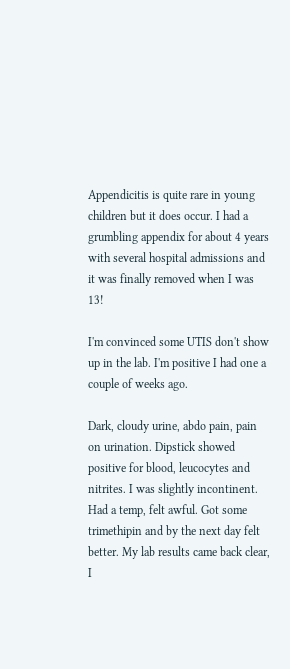Appendicitis is quite rare in young children but it does occur. I had a grumbling appendix for about 4 years with several hospital admissions and it was finally removed when I was 13!

I'm convinced some UTIS don't show up in the lab. I'm positive I had one a couple of weeks ago.

Dark, cloudy urine, abdo pain, pain on urination. Dipstick showed positive for blood, leucocytes and nitrites. I was slightly incontinent. Had a temp, felt awful. Got some trimethipin and by the next day felt better. My lab results came back clear, I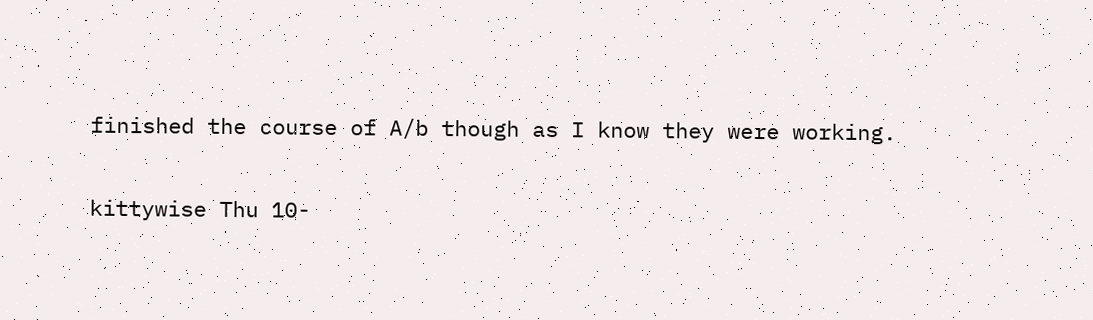finished the course of A/b though as I know they were working.

kittywise Thu 10-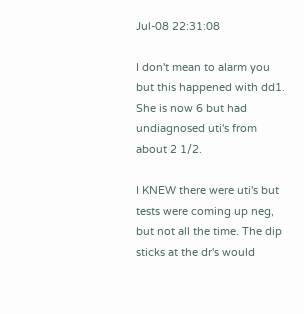Jul-08 22:31:08

I don't mean to alarm you but this happened with dd1.
She is now 6 but had undiagnosed uti's from about 2 1/2.

I KNEW there were uti's but tests were coming up neg, but not all the time. The dip sticks at the dr's would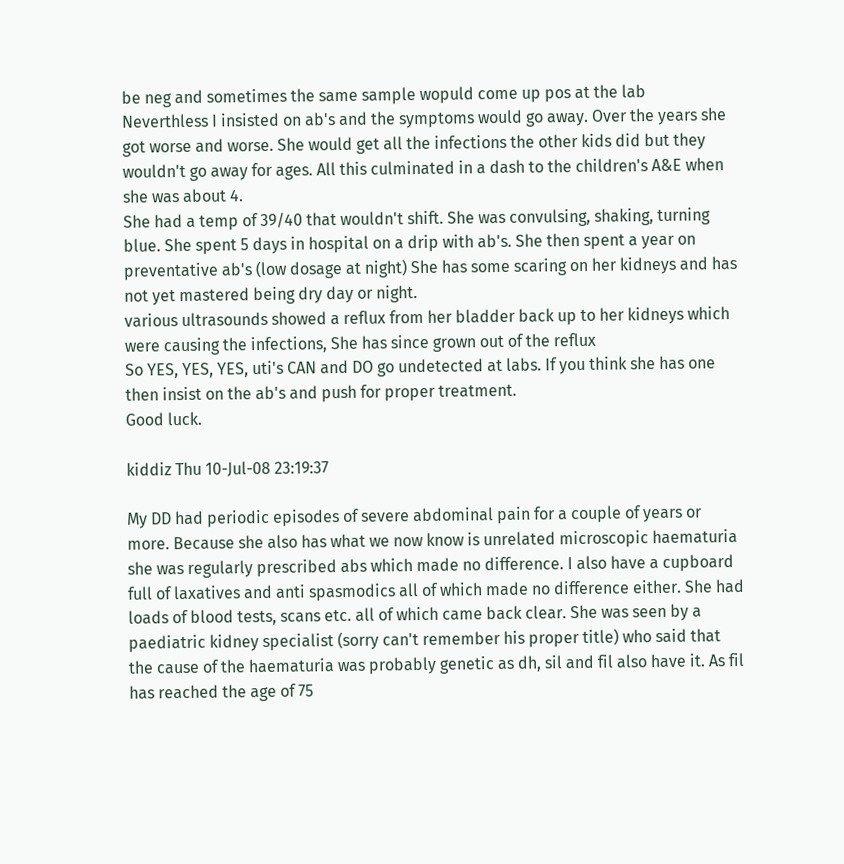be neg and sometimes the same sample wopuld come up pos at the lab
Neverthless I insisted on ab's and the symptoms would go away. Over the years she got worse and worse. She would get all the infections the other kids did but they wouldn't go away for ages. All this culminated in a dash to the children's A&E when she was about 4.
She had a temp of 39/40 that wouldn't shift. She was convulsing, shaking, turning blue. She spent 5 days in hospital on a drip with ab's. She then spent a year on preventative ab's (low dosage at night) She has some scaring on her kidneys and has not yet mastered being dry day or night.
various ultrasounds showed a reflux from her bladder back up to her kidneys which were causing the infections, She has since grown out of the reflux
So YES, YES, YES, uti's CAN and DO go undetected at labs. If you think she has one then insist on the ab's and push for proper treatment.
Good luck.

kiddiz Thu 10-Jul-08 23:19:37

My DD had periodic episodes of severe abdominal pain for a couple of years or more. Because she also has what we now know is unrelated microscopic haematuria she was regularly prescribed abs which made no difference. I also have a cupboard full of laxatives and anti spasmodics all of which made no difference either. She had loads of blood tests, scans etc. all of which came back clear. She was seen by a paediatric kidney specialist (sorry can't remember his proper title) who said that the cause of the haematuria was probably genetic as dh, sil and fil also have it. As fil has reached the age of 75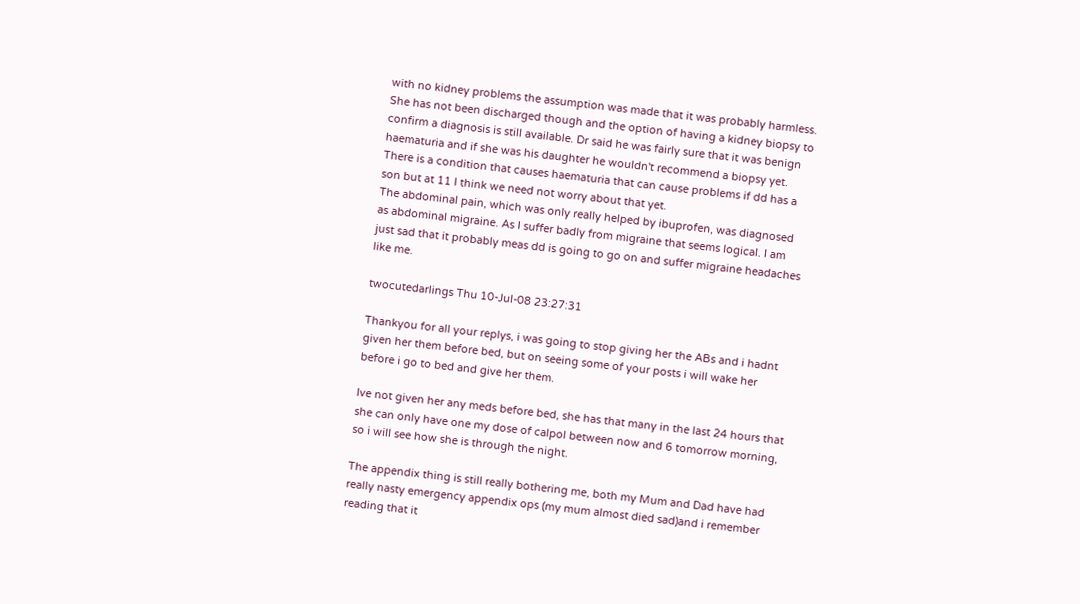with no kidney problems the assumption was made that it was probably harmless. She has not been discharged though and the option of having a kidney biopsy to confirm a diagnosis is still available. Dr said he was fairly sure that it was benign haematuria and if she was his daughter he wouldn't recommend a biopsy yet. There is a condition that causes haematuria that can cause problems if dd has a son but at 11 I think we need not worry about that yet.
The abdominal pain, which was only really helped by ibuprofen, was diagnosed as abdominal migraine. As I suffer badly from migraine that seems logical. I am just sad that it probably meas dd is going to go on and suffer migraine headaches like me.

twocutedarlings Thu 10-Jul-08 23:27:31

Thankyou for all your replys, i was going to stop giving her the ABs and i hadnt given her them before bed, but on seeing some of your posts i will wake her before i go to bed and give her them.

Ive not given her any meds before bed, she has that many in the last 24 hours that she can only have one my dose of calpol between now and 6 tomorrow morning, so i will see how she is through the night.

The appendix thing is still really bothering me, both my Mum and Dad have had really nasty emergency appendix ops (my mum almost died sad)and i remember reading that it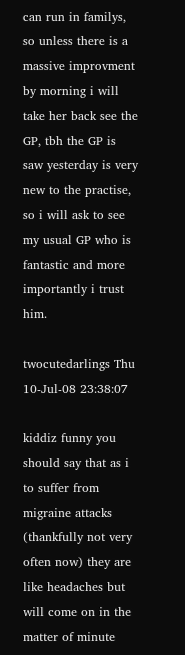can run in familys, so unless there is a massive improvment by morning i will take her back see the GP, tbh the GP is saw yesterday is very new to the practise, so i will ask to see my usual GP who is fantastic and more importantly i trust him.

twocutedarlings Thu 10-Jul-08 23:38:07

kiddiz funny you should say that as i to suffer from migraine attacks (thankfully not very often now) they are like headaches but will come on in the matter of minute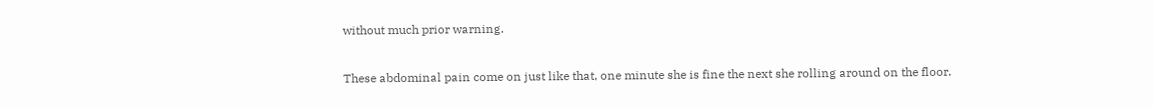without much prior warning.

These abdominal pain come on just like that, one minute she is fine the next she rolling around on the floor.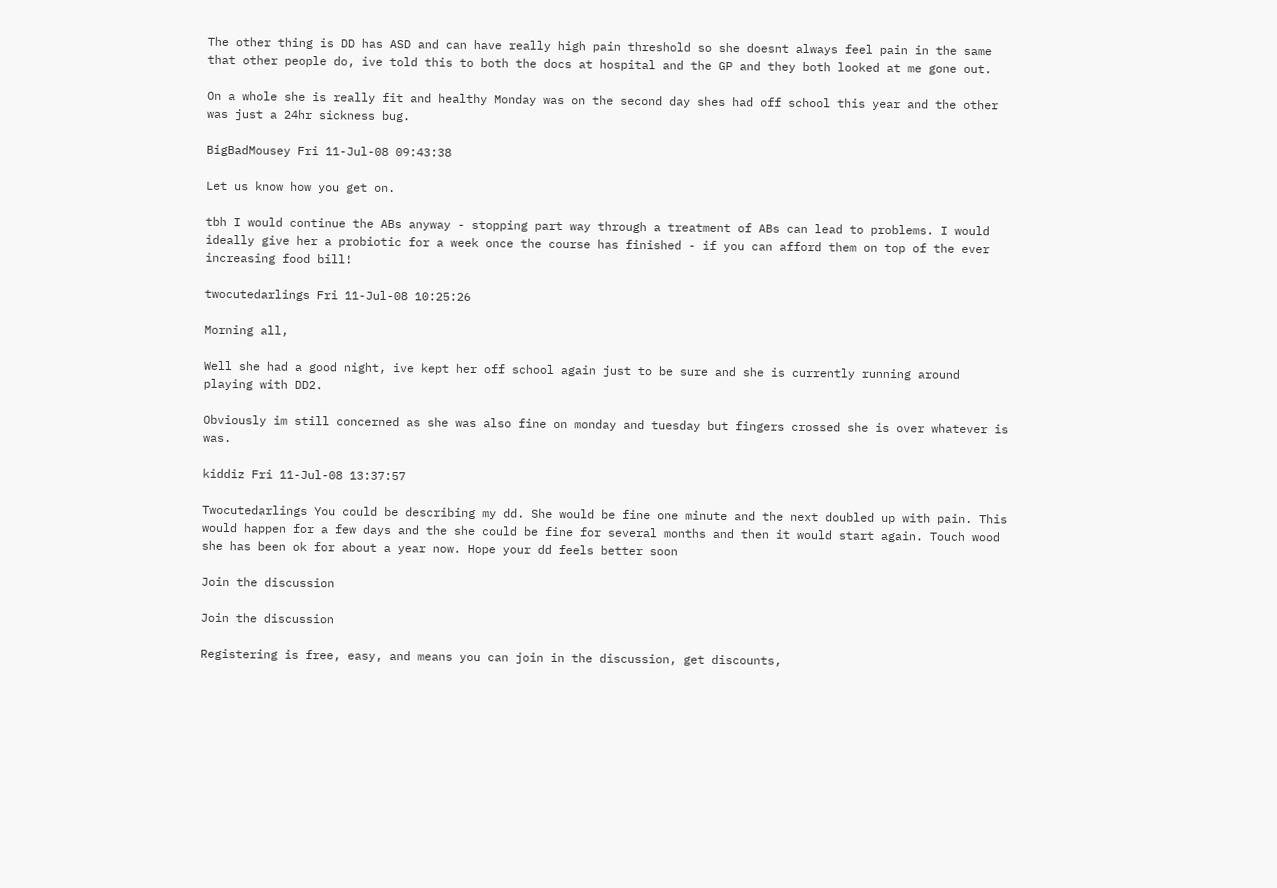The other thing is DD has ASD and can have really high pain threshold so she doesnt always feel pain in the same that other people do, ive told this to both the docs at hospital and the GP and they both looked at me gone out.

On a whole she is really fit and healthy Monday was on the second day shes had off school this year and the other was just a 24hr sickness bug.

BigBadMousey Fri 11-Jul-08 09:43:38

Let us know how you get on.

tbh I would continue the ABs anyway - stopping part way through a treatment of ABs can lead to problems. I would ideally give her a probiotic for a week once the course has finished - if you can afford them on top of the ever increasing food bill!

twocutedarlings Fri 11-Jul-08 10:25:26

Morning all,

Well she had a good night, ive kept her off school again just to be sure and she is currently running around playing with DD2.

Obviously im still concerned as she was also fine on monday and tuesday but fingers crossed she is over whatever is was.

kiddiz Fri 11-Jul-08 13:37:57

Twocutedarlings You could be describing my dd. She would be fine one minute and the next doubled up with pain. This would happen for a few days and the she could be fine for several months and then it would start again. Touch wood she has been ok for about a year now. Hope your dd feels better soon

Join the discussion

Join the discussion

Registering is free, easy, and means you can join in the discussion, get discounts,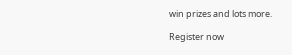win prizes and lots more.

Register now